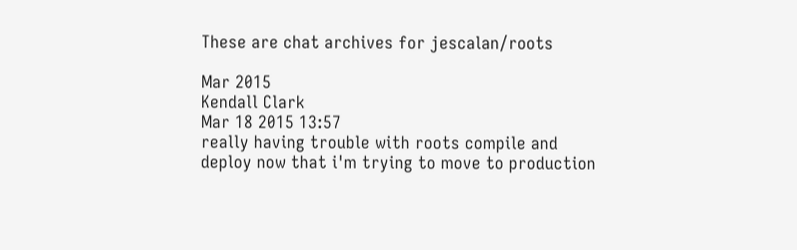These are chat archives for jescalan/roots

Mar 2015
Kendall Clark
Mar 18 2015 13:57
really having trouble with roots compile and deploy now that i'm trying to move to production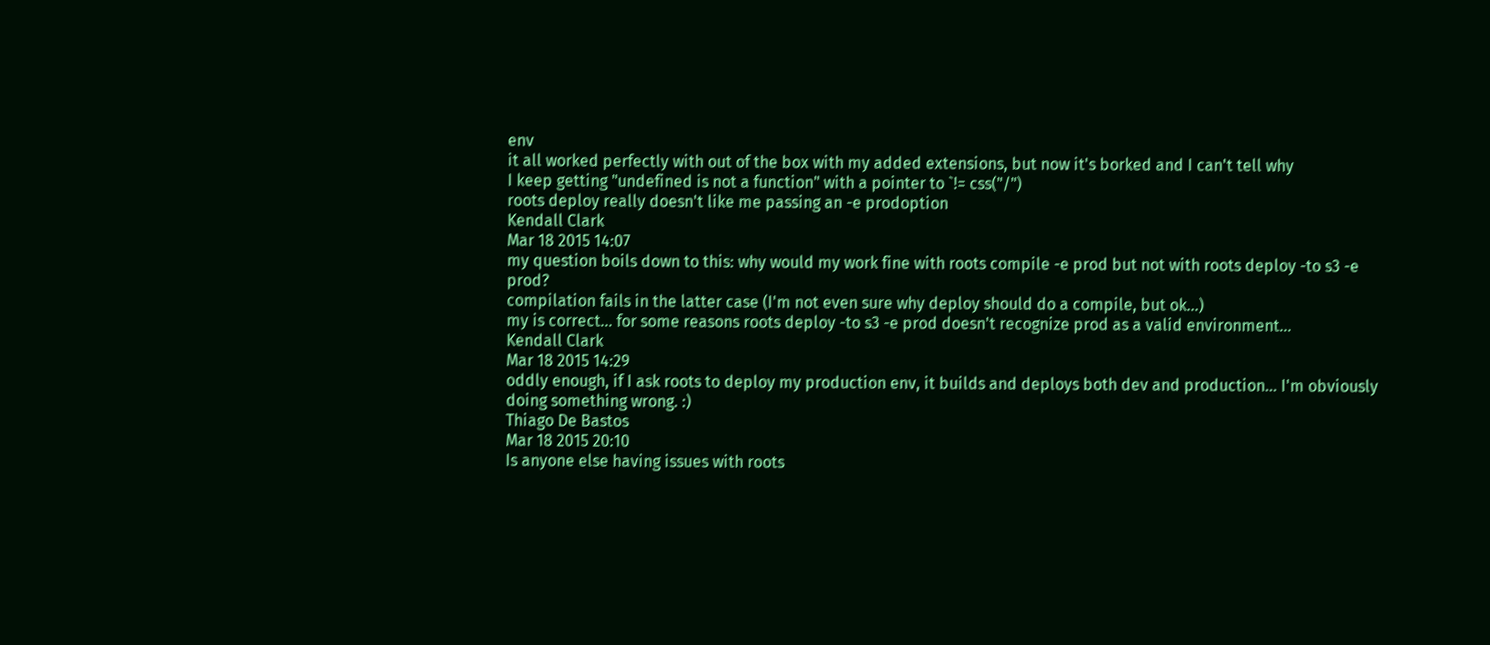env
it all worked perfectly with out of the box with my added extensions, but now it's borked and I can't tell why
I keep getting "undefined is not a function" with a pointer to `!= css("/")
roots deploy really doesn't like me passing an -e prodoption
Kendall Clark
Mar 18 2015 14:07
my question boils down to this: why would my work fine with roots compile -e prod but not with roots deploy -to s3 -e prod?
compilation fails in the latter case (I'm not even sure why deploy should do a compile, but ok...)
my is correct... for some reasons roots deploy -to s3 -e prod doesn't recognize prod as a valid environment...
Kendall Clark
Mar 18 2015 14:29
oddly enough, if I ask roots to deploy my production env, it builds and deploys both dev and production... I'm obviously doing something wrong. :)
Thiago De Bastos
Mar 18 2015 20:10
Is anyone else having issues with roots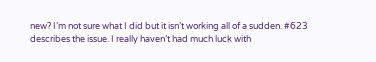new? I’m not sure what I did but it isn’t working all of a sudden. #623 describes the issue. I really haven’t had much luck with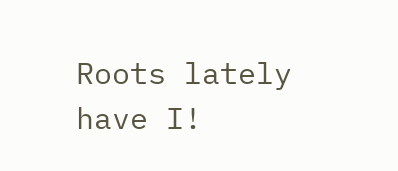Roots lately have I!